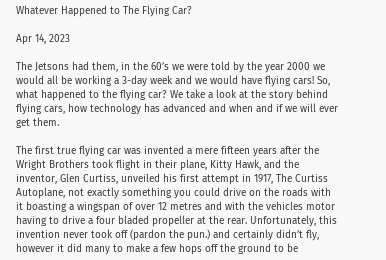Whatever Happened to The Flying Car?

Apr 14, 2023

The Jetsons had them, in the 60’s we were told by the year 2000 we would all be working a 3-day week and we would have flying cars! So, what happened to the flying car? We take a look at the story behind flying cars, how technology has advanced and when and if we will ever get them.

The first true flying car was invented a mere fifteen years after the Wright Brothers took flight in their plane, Kitty Hawk, and the inventor, Glen Curtiss, unveiled his first attempt in 1917, The Curtiss Autoplane, not exactly something you could drive on the roads with it boasting a wingspan of over 12 metres and with the vehicles motor having to drive a four bladed propeller at the rear. Unfortunately, this invention never took off (pardon the pun.) and certainly didn’t fly, however it did many to make a few hops off the ground to be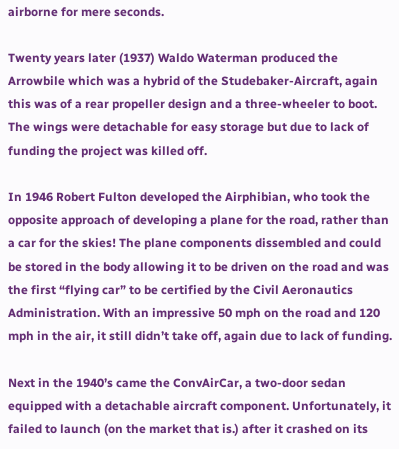airborne for mere seconds.

Twenty years later (1937) Waldo Waterman produced the Arrowbile which was a hybrid of the Studebaker-Aircraft, again this was of a rear propeller design and a three-wheeler to boot. The wings were detachable for easy storage but due to lack of funding the project was killed off.

In 1946 Robert Fulton developed the Airphibian, who took the opposite approach of developing a plane for the road, rather than a car for the skies! The plane components dissembled and could be stored in the body allowing it to be driven on the road and was the first “flying car” to be certified by the Civil Aeronautics Administration. With an impressive 50 mph on the road and 120 mph in the air, it still didn’t take off, again due to lack of funding.

Next in the 1940’s came the ConvAirCar, a two-door sedan equipped with a detachable aircraft component. Unfortunately, it failed to launch (on the market that is.) after it crashed on its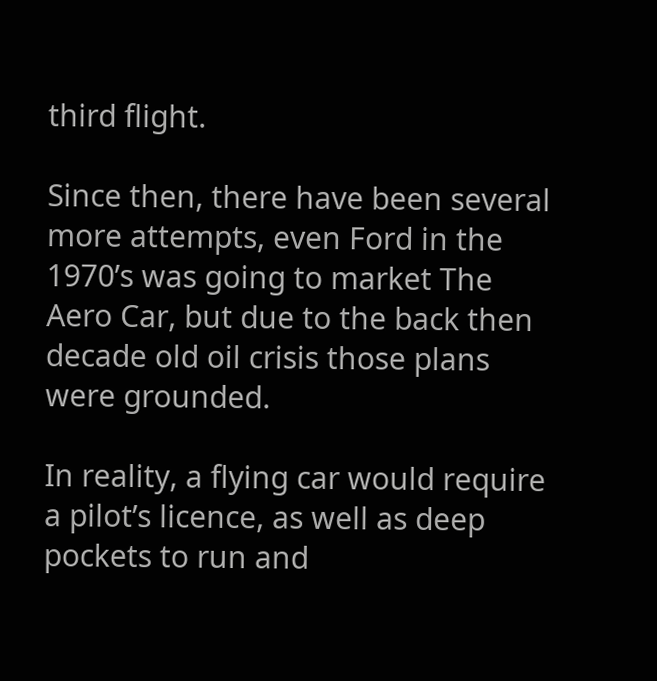third flight.

Since then, there have been several more attempts, even Ford in the 1970’s was going to market The Aero Car, but due to the back then decade old oil crisis those plans were grounded.

In reality, a flying car would require a pilot’s licence, as well as deep pockets to run and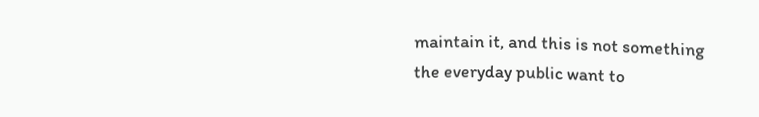maintain it, and this is not something the everyday public want to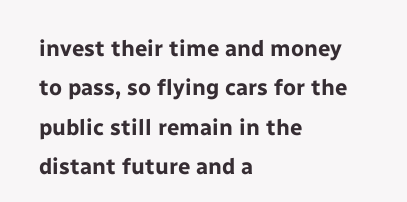invest their time and money to pass, so flying cars for the public still remain in the distant future and a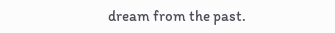dream from the past.